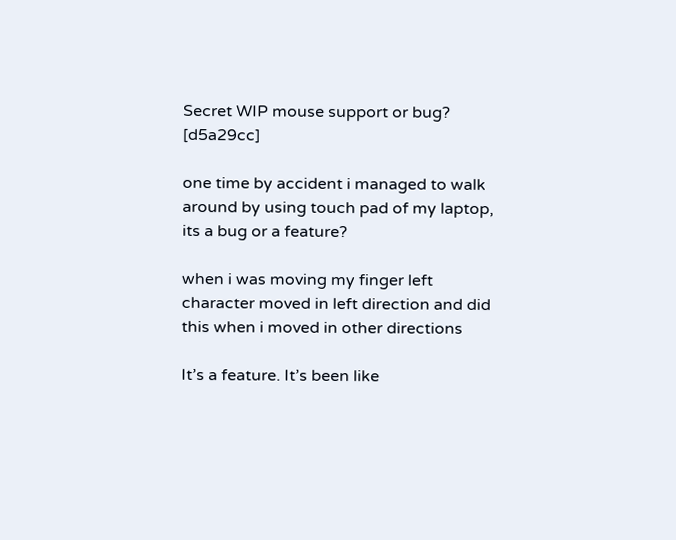Secret WIP mouse support or bug? [d5a29cc]

one time by accident i managed to walk around by using touch pad of my laptop, its a bug or a feature?

when i was moving my finger left character moved in left direction and did this when i moved in other directions

It’s a feature. It’s been like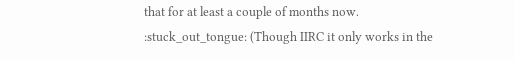that for at least a couple of months now. :stuck_out_tongue: (Though IIRC it only works in the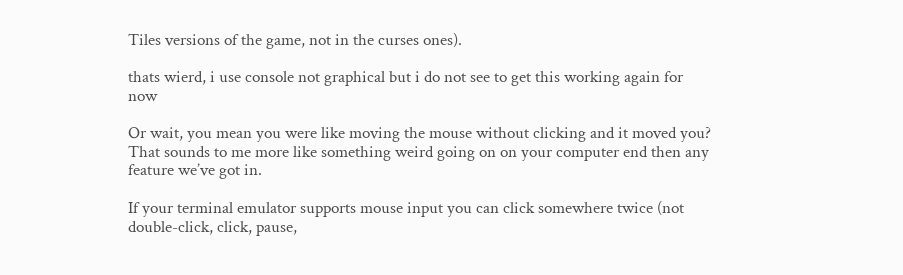Tiles versions of the game, not in the curses ones).

thats wierd, i use console not graphical but i do not see to get this working again for now

Or wait, you mean you were like moving the mouse without clicking and it moved you? That sounds to me more like something weird going on on your computer end then any feature we’ve got in.

If your terminal emulator supports mouse input you can click somewhere twice (not double-click, click, pause,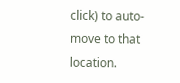click) to auto-move to that location.